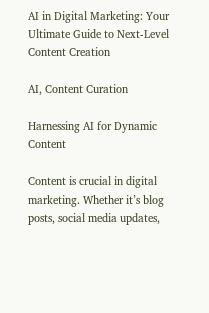AI in Digital Marketing: Your Ultimate Guide to Next-Level Content Creation

AI, Content Curation

Harnessing AI for Dynamic Content

Content is crucial in digital marketing. Whether it’s blog posts, social media updates,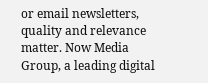or email newsletters, quality and relevance matter. Now Media Group, a leading digital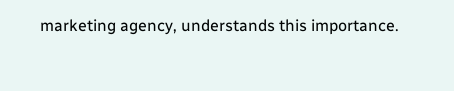marketing agency, understands this importance.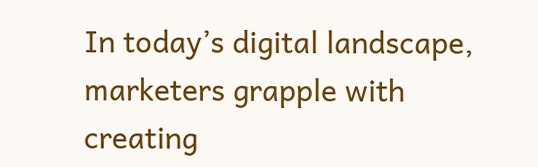In today’s digital landscape, marketers grapple with creating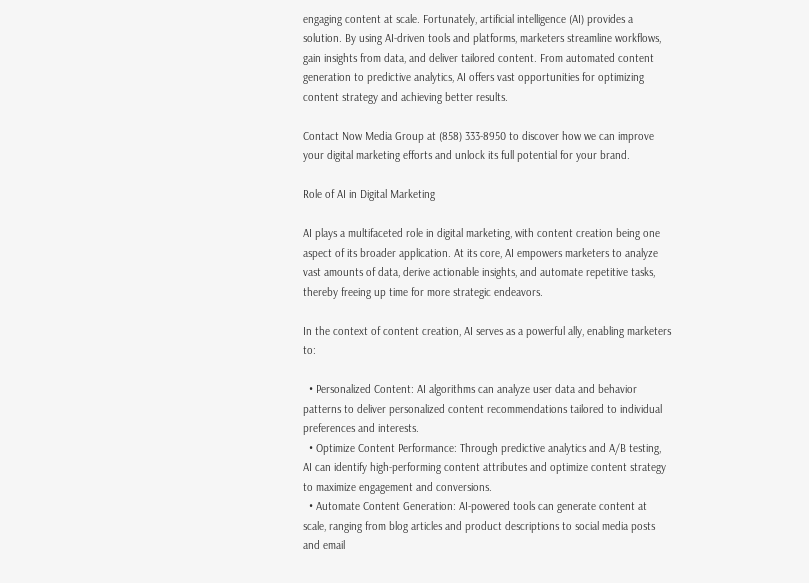engaging content at scale. Fortunately, artificial intelligence (AI) provides a solution. By using AI-driven tools and platforms, marketers streamline workflows, gain insights from data, and deliver tailored content. From automated content generation to predictive analytics, AI offers vast opportunities for optimizing content strategy and achieving better results.

Contact Now Media Group at (858) 333-8950 to discover how we can improve your digital marketing efforts and unlock its full potential for your brand.

Role of AI in Digital Marketing

AI plays a multifaceted role in digital marketing, with content creation being one aspect of its broader application. At its core, AI empowers marketers to analyze vast amounts of data, derive actionable insights, and automate repetitive tasks, thereby freeing up time for more strategic endeavors.

In the context of content creation, AI serves as a powerful ally, enabling marketers to:

  • Personalized Content: AI algorithms can analyze user data and behavior patterns to deliver personalized content recommendations tailored to individual preferences and interests.
  • Optimize Content Performance: Through predictive analytics and A/B testing, AI can identify high-performing content attributes and optimize content strategy to maximize engagement and conversions.
  • Automate Content Generation: AI-powered tools can generate content at scale, ranging from blog articles and product descriptions to social media posts and email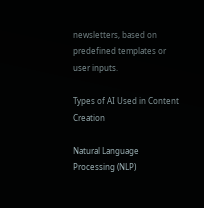newsletters, based on predefined templates or user inputs.

Types of AI Used in Content Creation

Natural Language Processing (NLP)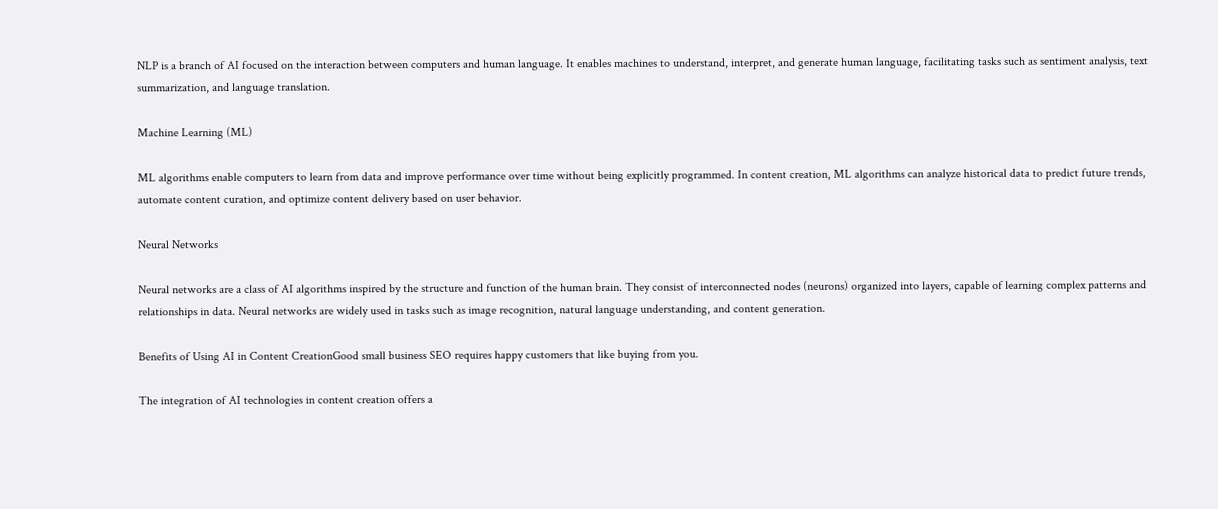NLP is a branch of AI focused on the interaction between computers and human language. It enables machines to understand, interpret, and generate human language, facilitating tasks such as sentiment analysis, text summarization, and language translation.

Machine Learning (ML)

ML algorithms enable computers to learn from data and improve performance over time without being explicitly programmed. In content creation, ML algorithms can analyze historical data to predict future trends, automate content curation, and optimize content delivery based on user behavior.

Neural Networks

Neural networks are a class of AI algorithms inspired by the structure and function of the human brain. They consist of interconnected nodes (neurons) organized into layers, capable of learning complex patterns and relationships in data. Neural networks are widely used in tasks such as image recognition, natural language understanding, and content generation.

Benefits of Using AI in Content CreationGood small business SEO requires happy customers that like buying from you.

The integration of AI technologies in content creation offers a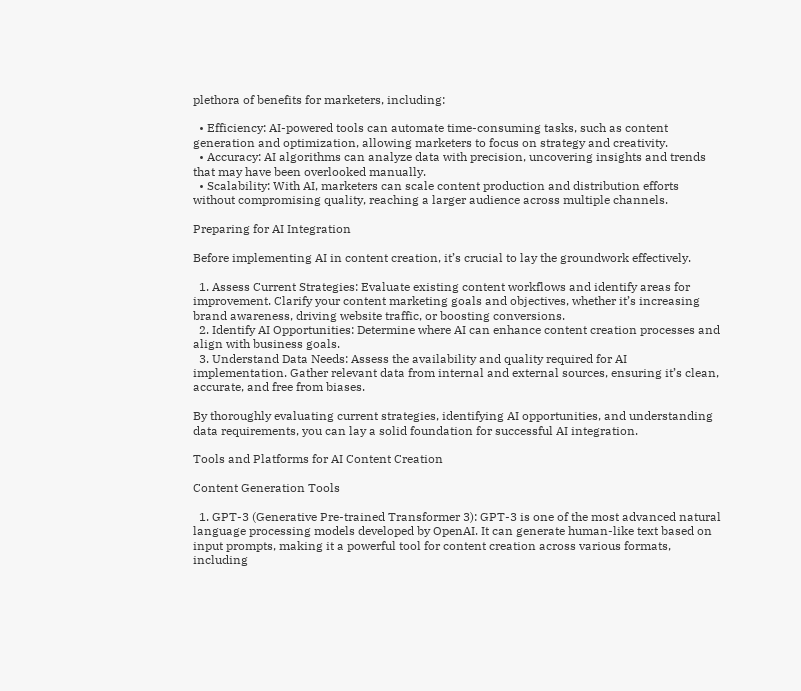plethora of benefits for marketers, including:

  • Efficiency: AI-powered tools can automate time-consuming tasks, such as content generation and optimization, allowing marketers to focus on strategy and creativity.
  • Accuracy: AI algorithms can analyze data with precision, uncovering insights and trends that may have been overlooked manually.
  • Scalability: With AI, marketers can scale content production and distribution efforts without compromising quality, reaching a larger audience across multiple channels.

Preparing for AI Integration

Before implementing AI in content creation, it’s crucial to lay the groundwork effectively.

  1. Assess Current Strategies: Evaluate existing content workflows and identify areas for improvement. Clarify your content marketing goals and objectives, whether it’s increasing brand awareness, driving website traffic, or boosting conversions.
  2. Identify AI Opportunities: Determine where AI can enhance content creation processes and align with business goals.
  3. Understand Data Needs: Assess the availability and quality required for AI implementation. Gather relevant data from internal and external sources, ensuring it’s clean, accurate, and free from biases.

By thoroughly evaluating current strategies, identifying AI opportunities, and understanding data requirements, you can lay a solid foundation for successful AI integration.

Tools and Platforms for AI Content Creation

Content Generation Tools

  1. GPT-3 (Generative Pre-trained Transformer 3): GPT-3 is one of the most advanced natural language processing models developed by OpenAI. It can generate human-like text based on input prompts, making it a powerful tool for content creation across various formats, including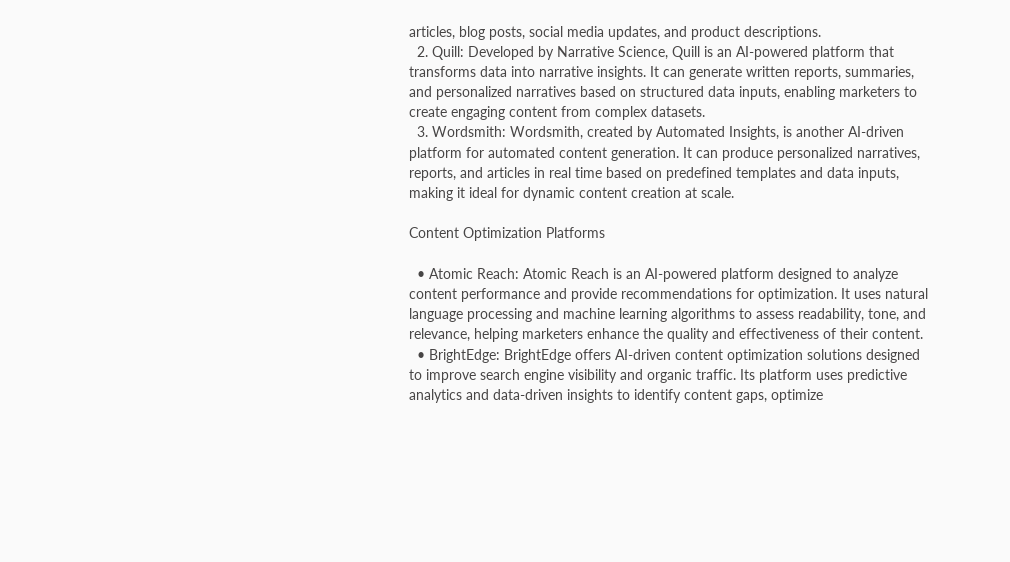articles, blog posts, social media updates, and product descriptions.
  2. Quill: Developed by Narrative Science, Quill is an AI-powered platform that transforms data into narrative insights. It can generate written reports, summaries, and personalized narratives based on structured data inputs, enabling marketers to create engaging content from complex datasets.
  3. Wordsmith: Wordsmith, created by Automated Insights, is another AI-driven platform for automated content generation. It can produce personalized narratives, reports, and articles in real time based on predefined templates and data inputs, making it ideal for dynamic content creation at scale.

Content Optimization Platforms

  • Atomic Reach: Atomic Reach is an AI-powered platform designed to analyze content performance and provide recommendations for optimization. It uses natural language processing and machine learning algorithms to assess readability, tone, and relevance, helping marketers enhance the quality and effectiveness of their content.
  • BrightEdge: BrightEdge offers AI-driven content optimization solutions designed to improve search engine visibility and organic traffic. Its platform uses predictive analytics and data-driven insights to identify content gaps, optimize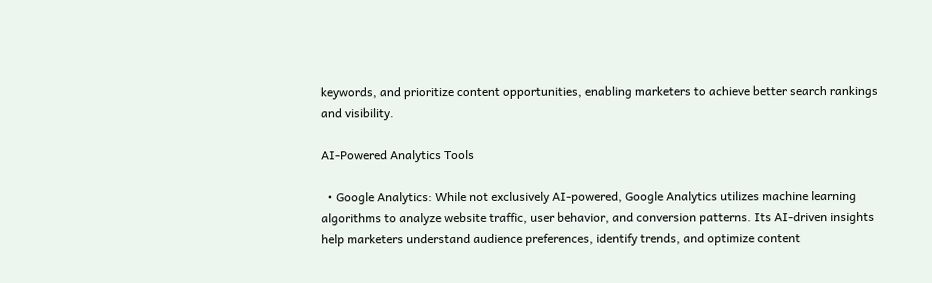keywords, and prioritize content opportunities, enabling marketers to achieve better search rankings and visibility.

AI-Powered Analytics Tools

  • Google Analytics: While not exclusively AI-powered, Google Analytics utilizes machine learning algorithms to analyze website traffic, user behavior, and conversion patterns. Its AI-driven insights help marketers understand audience preferences, identify trends, and optimize content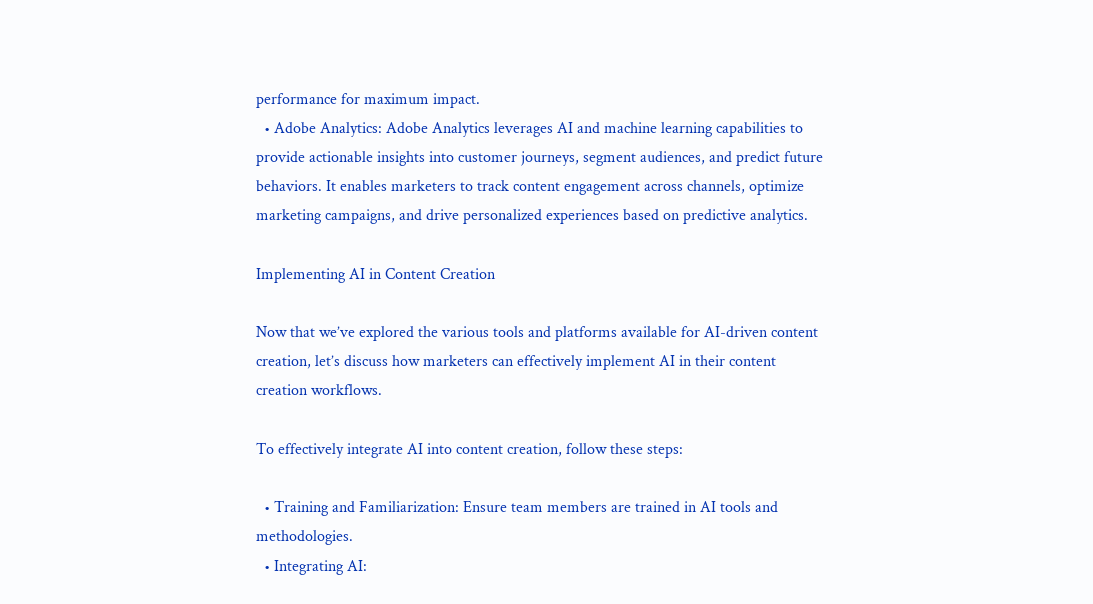performance for maximum impact.
  • Adobe Analytics: Adobe Analytics leverages AI and machine learning capabilities to provide actionable insights into customer journeys, segment audiences, and predict future behaviors. It enables marketers to track content engagement across channels, optimize marketing campaigns, and drive personalized experiences based on predictive analytics.

Implementing AI in Content Creation

Now that we’ve explored the various tools and platforms available for AI-driven content creation, let’s discuss how marketers can effectively implement AI in their content creation workflows.

To effectively integrate AI into content creation, follow these steps:

  • Training and Familiarization: Ensure team members are trained in AI tools and methodologies.
  • Integrating AI: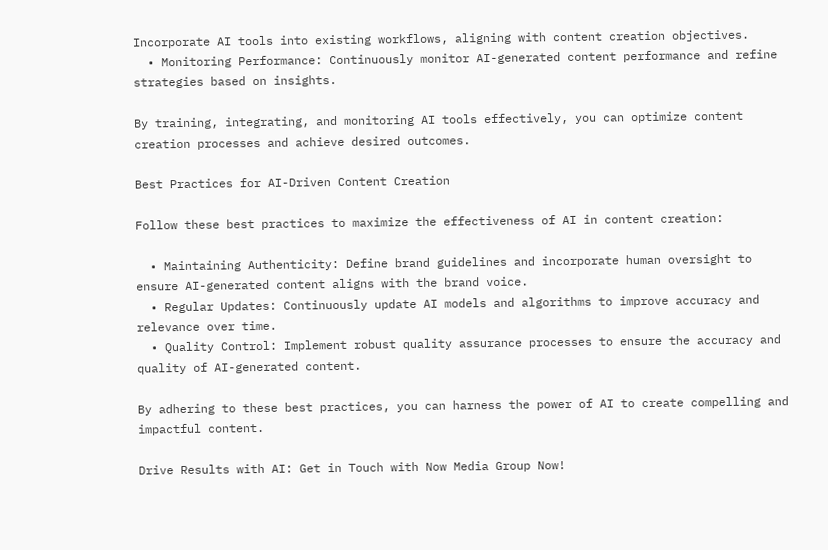Incorporate AI tools into existing workflows, aligning with content creation objectives.
  • Monitoring Performance: Continuously monitor AI-generated content performance and refine strategies based on insights.

By training, integrating, and monitoring AI tools effectively, you can optimize content creation processes and achieve desired outcomes.

Best Practices for AI-Driven Content Creation

Follow these best practices to maximize the effectiveness of AI in content creation:

  • Maintaining Authenticity: Define brand guidelines and incorporate human oversight to ensure AI-generated content aligns with the brand voice.
  • Regular Updates: Continuously update AI models and algorithms to improve accuracy and relevance over time.
  • Quality Control: Implement robust quality assurance processes to ensure the accuracy and quality of AI-generated content.

By adhering to these best practices, you can harness the power of AI to create compelling and impactful content.

Drive Results with AI: Get in Touch with Now Media Group Now!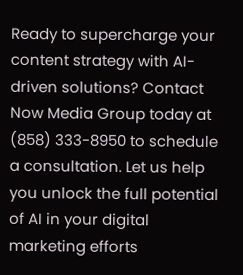Ready to supercharge your content strategy with AI-driven solutions? Contact Now Media Group today at (858) 333-8950 to schedule a consultation. Let us help you unlock the full potential of AI in your digital marketing efforts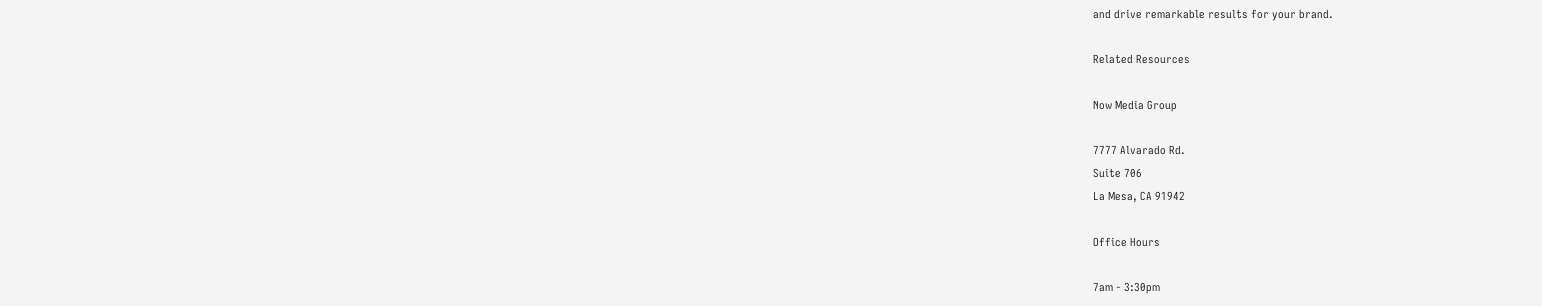and drive remarkable results for your brand.

Related Resources

Now Media Group

7777 Alvarado Rd.
Suite 706
La Mesa, CA 91942

Office Hours

7am - 3:30pm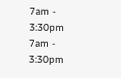7am - 3:30pm
7am - 3:30pm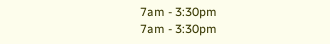7am - 3:30pm
7am - 3:30pm